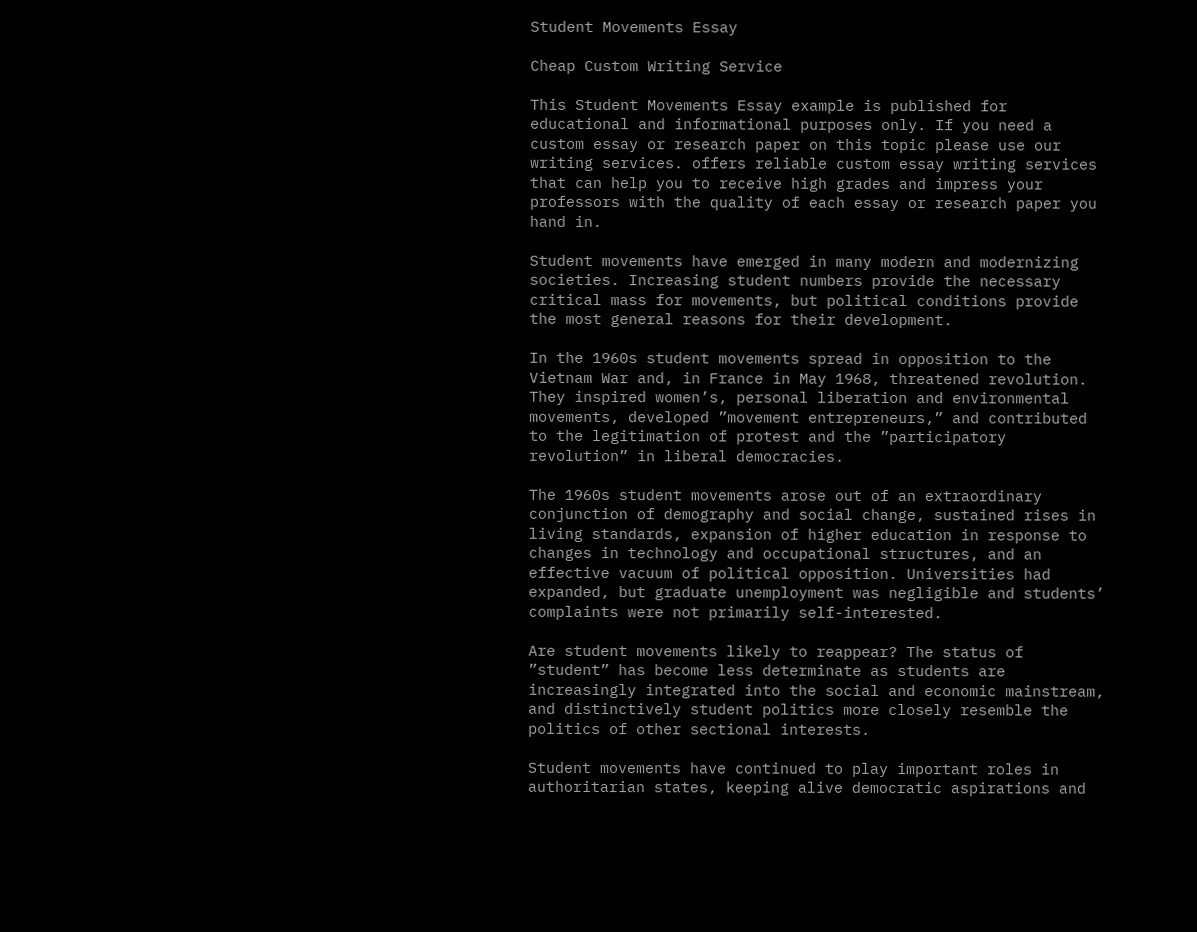Student Movements Essay

Cheap Custom Writing Service

This Student Movements Essay example is published for educational and informational purposes only. If you need a custom essay or research paper on this topic please use our writing services. offers reliable custom essay writing services that can help you to receive high grades and impress your professors with the quality of each essay or research paper you hand in.

Student movements have emerged in many modern and modernizing societies. Increasing student numbers provide the necessary critical mass for movements, but political conditions provide the most general reasons for their development.

In the 1960s student movements spread in opposition to the Vietnam War and, in France in May 1968, threatened revolution. They inspired women’s, personal liberation and environmental movements, developed ”movement entrepreneurs,” and contributed to the legitimation of protest and the ”participatory revolution” in liberal democracies.

The 1960s student movements arose out of an extraordinary conjunction of demography and social change, sustained rises in living standards, expansion of higher education in response to changes in technology and occupational structures, and an effective vacuum of political opposition. Universities had expanded, but graduate unemployment was negligible and students’ complaints were not primarily self-interested.

Are student movements likely to reappear? The status of ”student” has become less determinate as students are increasingly integrated into the social and economic mainstream, and distinctively student politics more closely resemble the politics of other sectional interests.

Student movements have continued to play important roles in authoritarian states, keeping alive democratic aspirations and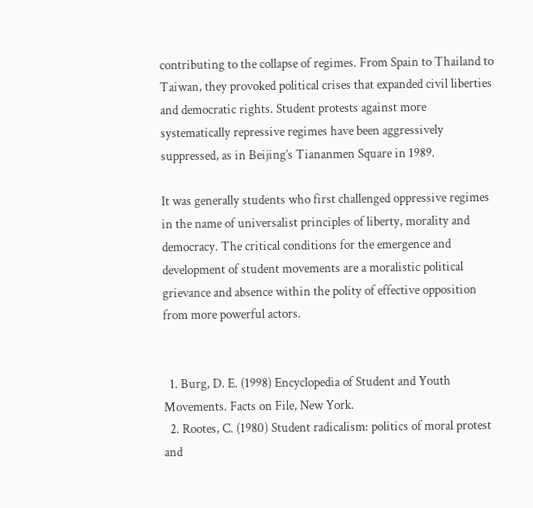contributing to the collapse of regimes. From Spain to Thailand to Taiwan, they provoked political crises that expanded civil liberties and democratic rights. Student protests against more systematically repressive regimes have been aggressively suppressed, as in Beijing’s Tiananmen Square in 1989.

It was generally students who first challenged oppressive regimes in the name of universalist principles of liberty, morality and democracy. The critical conditions for the emergence and development of student movements are a moralistic political grievance and absence within the polity of effective opposition from more powerful actors.


  1. Burg, D. E. (1998) Encyclopedia of Student and Youth Movements. Facts on File, New York.
  2. Rootes, C. (1980) Student radicalism: politics of moral protest and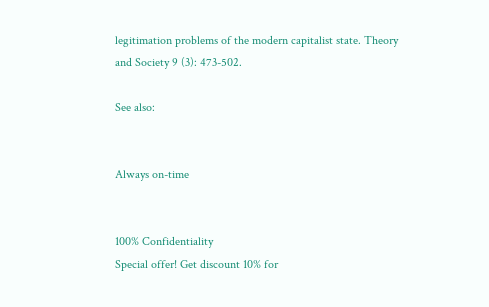legitimation problems of the modern capitalist state. Theory and Society 9 (3): 473-502.

See also:


Always on-time


100% Confidentiality
Special offer! Get discount 10% for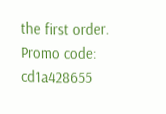the first order. Promo code: cd1a428655